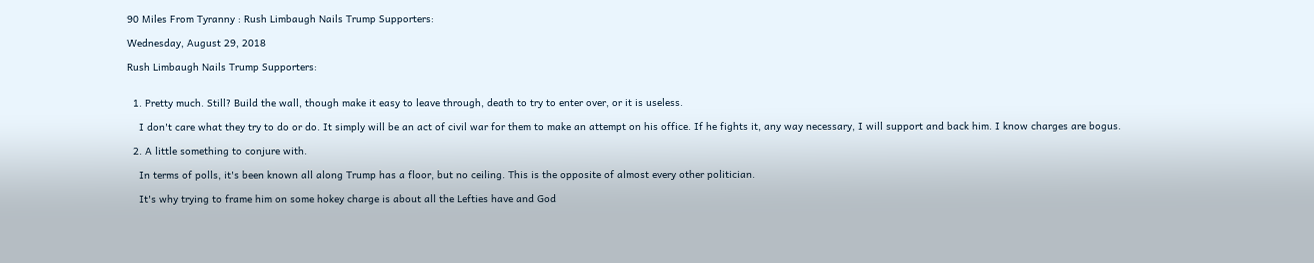90 Miles From Tyranny : Rush Limbaugh Nails Trump Supporters:

Wednesday, August 29, 2018

Rush Limbaugh Nails Trump Supporters:


  1. Pretty much. Still? Build the wall, though make it easy to leave through, death to try to enter over, or it is useless.

    I don't care what they try to do or do. It simply will be an act of civil war for them to make an attempt on his office. If he fights it, any way necessary, I will support and back him. I know charges are bogus.

  2. A little something to conjure with.

    In terms of polls, it's been known all along Trump has a floor, but no ceiling. This is the opposite of almost every other politician.

    It's why trying to frame him on some hokey charge is about all the Lefties have and God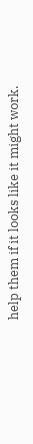help them if it looks like it might work.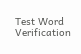Test Word Verification